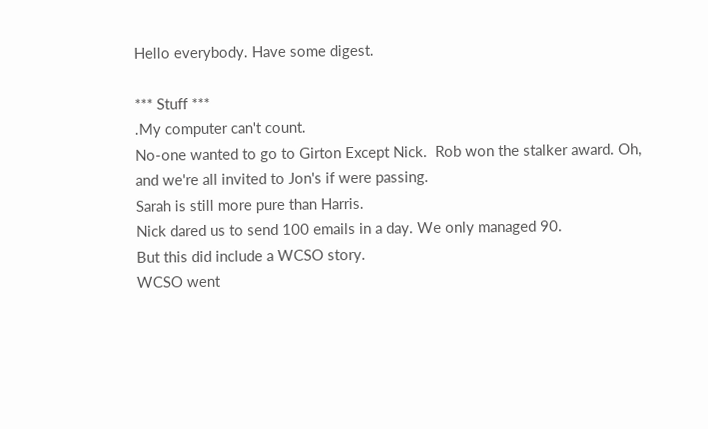Hello everybody. Have some digest.

*** Stuff ***
.My computer can't count.
No-one wanted to go to Girton Except Nick.  Rob won the stalker award. Oh,
and we're all invited to Jon's if were passing.
Sarah is still more pure than Harris.
Nick dared us to send 100 emails in a day. We only managed 90.
But this did include a WCSO story.
WCSO went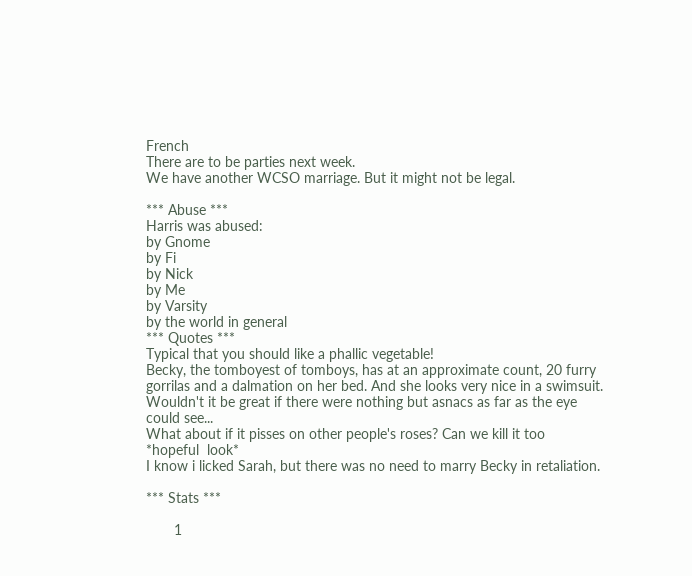French
There are to be parties next week.
We have another WCSO marriage. But it might not be legal.

*** Abuse ***
Harris was abused:
by Gnome
by Fi
by Nick
by Me
by Varsity
by the world in general
*** Quotes ***
Typical that you should like a phallic vegetable!
Becky, the tomboyest of tomboys, has at an approximate count, 20 furry
gorrilas and a dalmation on her bed. And she looks very nice in a swimsuit.
Wouldn't it be great if there were nothing but asnacs as far as the eye
could see...
What about if it pisses on other people's roses? Can we kill it too
*hopeful  look*
I know i licked Sarah, but there was no need to marry Becky in retaliation.

*** Stats ***

       1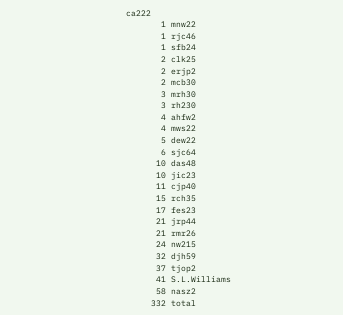ca222
       1 mnw22
       1 rjc46
       1 sfb24
       2 clk25
       2 erjp2
       2 mcb30
       3 mrh30
       3 rh230
       4 ahfw2
       4 mws22
       5 dew22
       6 sjc64
      10 das48
      10 jic23
      11 cjp40
      15 rch35
      17 fes23
      21 jrp44
      21 rmr26
      24 nw215
      32 djh59
      37 tjop2
      41 S.L.Williams
      58 nasz2
     332 total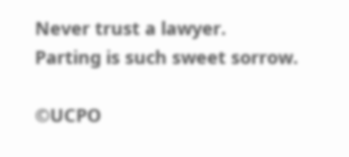Never trust a lawyer.
Parting is such sweet sorrow.

©UCPO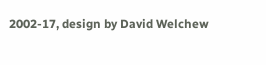2002-17, design by David Welchew